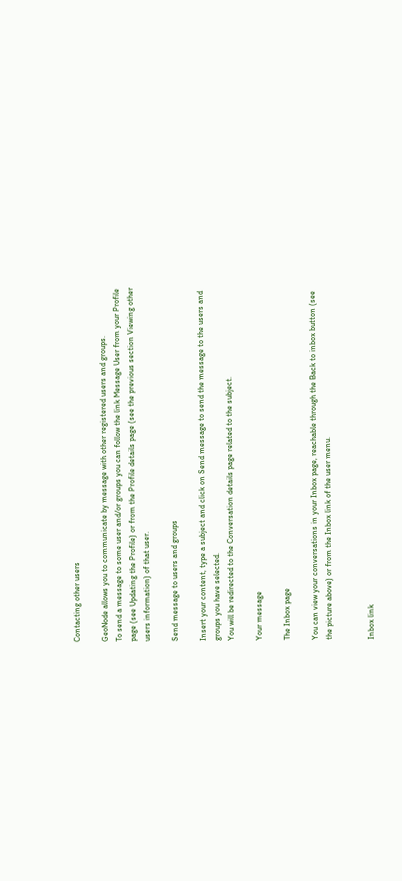Contacting other users

GeoNode allows you to communicate by message with other registered users and groups.
To send a message to some user and/or groups you can follow the link Message User from your Profile page (see Updating the Profile) or from the Profile details page (see the previous section Viewing other users information) of that user.

Send message to users and groups

Insert your content, type a subject and click on Send message to send the message to the users and groups you have selected.
You will be redirected to the Conversation details page related to the subject.

Your message

The Inbox page

You can view your conversations in your Inbox page, reachable through the Back to inbox button (see the picture above) or from the Inbox link of the user menu.


Inbox link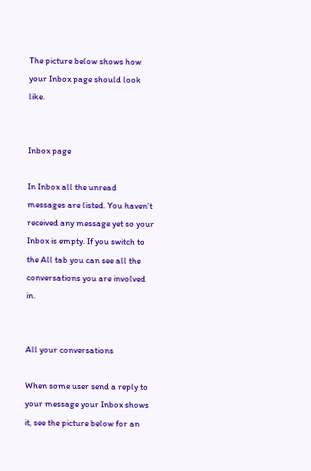The picture below shows how your Inbox page should look like.


Inbox page

In Inbox all the unread messages are listed. You haven’t received any message yet so your Inbox is empty. If you switch to the All tab you can see all the conversations you are involved in.


All your conversations

When some user send a reply to your message your Inbox shows it, see the picture below for an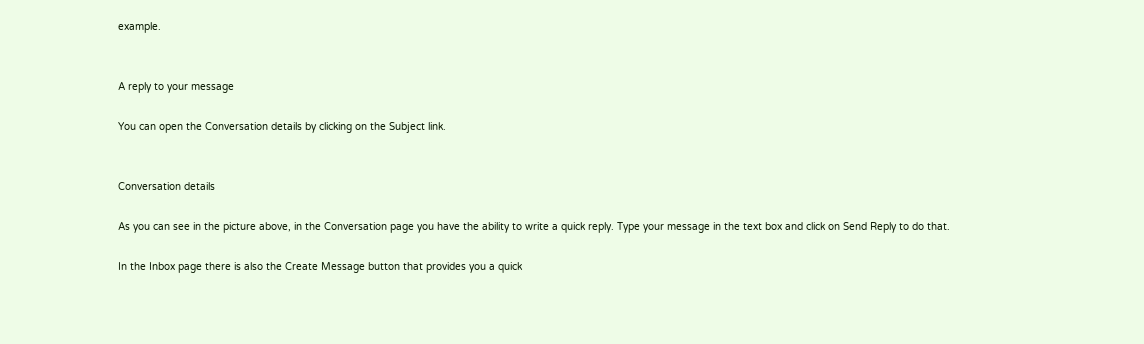example.


A reply to your message

You can open the Conversation details by clicking on the Subject link.


Conversation details

As you can see in the picture above, in the Conversation page you have the ability to write a quick reply. Type your message in the text box and click on Send Reply to do that.

In the Inbox page there is also the Create Message button that provides you a quick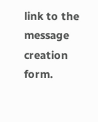link to the message creation form.